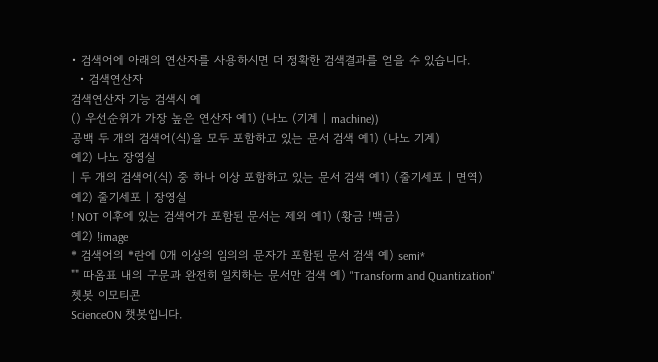• 검색어에 아래의 연산자를 사용하시면 더 정확한 검색결과를 얻을 수 있습니다.
  • 검색연산자
검색연산자 기능 검색시 예
() 우선순위가 가장 높은 연산자 예1) (나노 (기계 | machine))
공백 두 개의 검색어(식)을 모두 포함하고 있는 문서 검색 예1) (나노 기계)
예2) 나노 장영실
| 두 개의 검색어(식) 중 하나 이상 포함하고 있는 문서 검색 예1) (줄기세포 | 면역)
예2) 줄기세포 | 장영실
! NOT 이후에 있는 검색어가 포함된 문서는 제외 예1) (황금 !백금)
예2) !image
* 검색어의 *란에 0개 이상의 임의의 문자가 포함된 문서 검색 예) semi*
"" 따옴표 내의 구문과 완전히 일치하는 문서만 검색 예) "Transform and Quantization"
쳇봇 이모티콘
ScienceON 챗봇입니다.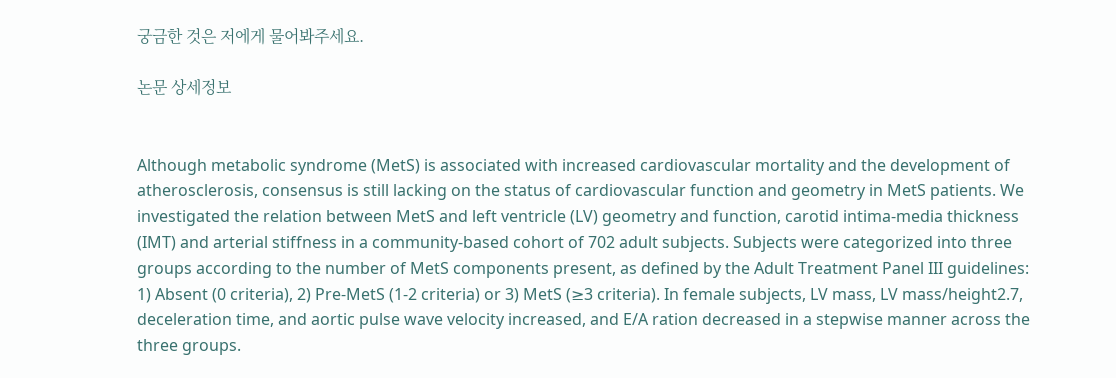궁금한 것은 저에게 물어봐주세요.

논문 상세정보


Although metabolic syndrome (MetS) is associated with increased cardiovascular mortality and the development of atherosclerosis, consensus is still lacking on the status of cardiovascular function and geometry in MetS patients. We investigated the relation between MetS and left ventricle (LV) geometry and function, carotid intima-media thickness (IMT) and arterial stiffness in a community-based cohort of 702 adult subjects. Subjects were categorized into three groups according to the number of MetS components present, as defined by the Adult Treatment Panel III guidelines: 1) Absent (0 criteria), 2) Pre-MetS (1-2 criteria) or 3) MetS (≥3 criteria). In female subjects, LV mass, LV mass/height2.7, deceleration time, and aortic pulse wave velocity increased, and E/A ration decreased in a stepwise manner across the three groups.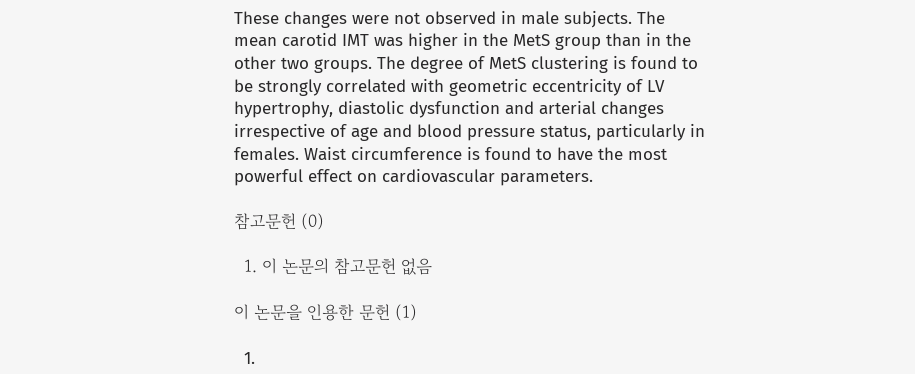These changes were not observed in male subjects. The mean carotid IMT was higher in the MetS group than in the other two groups. The degree of MetS clustering is found to be strongly correlated with geometric eccentricity of LV hypertrophy, diastolic dysfunction and arterial changes irrespective of age and blood pressure status, particularly in females. Waist circumference is found to have the most powerful effect on cardiovascular parameters.

참고문헌 (0)

  1. 이 논문의 참고문헌 없음

이 논문을 인용한 문헌 (1)

  1.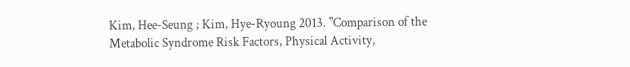Kim, Hee-Seung ; Kim, Hye-Ryoung 2013. "Comparison of the Metabolic Syndrome Risk Factors, Physical Activity,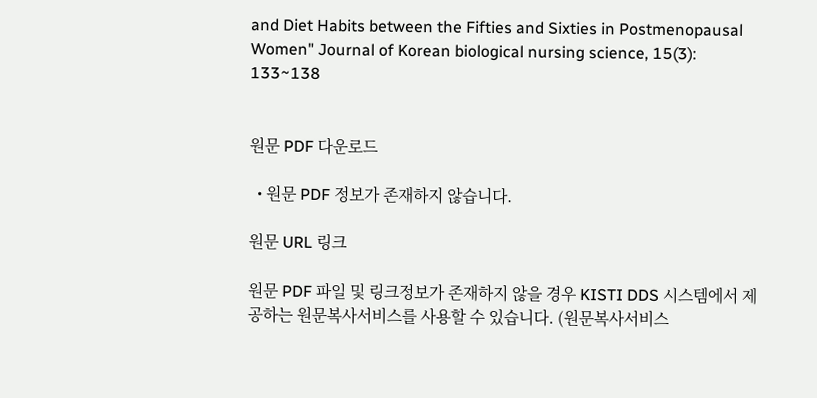and Diet Habits between the Fifties and Sixties in Postmenopausal Women" Journal of Korean biological nursing science, 15(3): 133~138


원문 PDF 다운로드

  • 원문 PDF 정보가 존재하지 않습니다.

원문 URL 링크

원문 PDF 파일 및 링크정보가 존재하지 않을 경우 KISTI DDS 시스템에서 제공하는 원문복사서비스를 사용할 수 있습니다. (원문복사서비스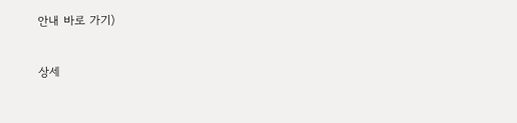안내 바로 가기)

상세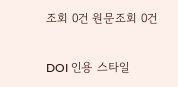조회 0건 원문조회 0건

DOI 인용 스타일